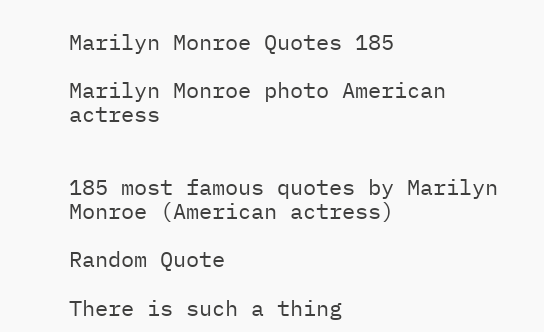Marilyn Monroe Quotes 185

Marilyn Monroe photo American actress


185 most famous quotes by Marilyn Monroe (American actress)

Random Quote

There is such a thing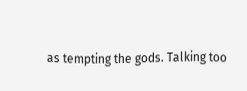as tempting the gods. Talking too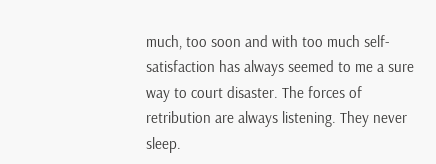much, too soon and with too much self-satisfaction has always seemed to me a sure way to court disaster. The forces of retribution are always listening. They never sleep.